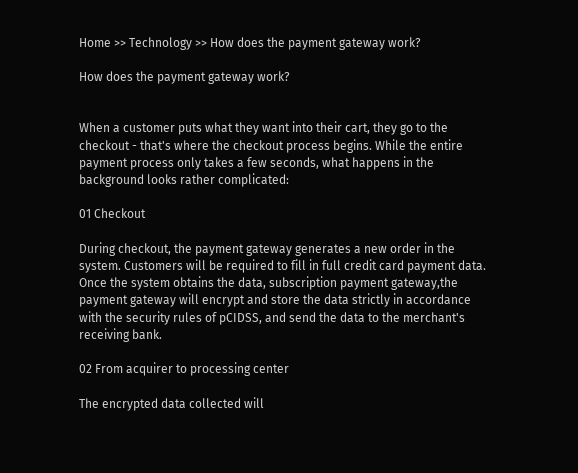Home >> Technology >> How does the payment gateway work?

How does the payment gateway work?


When a customer puts what they want into their cart, they go to the checkout - that's where the checkout process begins. While the entire payment process only takes a few seconds, what happens in the background looks rather complicated:

01 Checkout

During checkout, the payment gateway generates a new order in the system. Customers will be required to fill in full credit card payment data. Once the system obtains the data, subscription payment gateway,the payment gateway will encrypt and store the data strictly in accordance with the security rules of pCIDSS, and send the data to the merchant's receiving bank.

02 From acquirer to processing center

The encrypted data collected will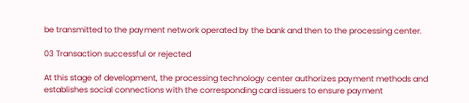be transmitted to the payment network operated by the bank and then to the processing center.

03 Transaction successful or rejected

At this stage of development, the processing technology center authorizes payment methods and establishes social connections with the corresponding card issuers to ensure payment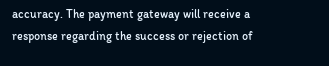accuracy. The payment gateway will receive a response regarding the success or rejection of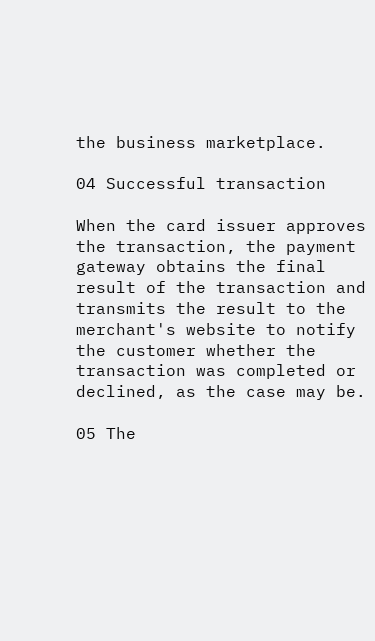the business marketplace.

04 Successful transaction

When the card issuer approves the transaction, the payment gateway obtains the final result of the transaction and transmits the result to the merchant's website to notify the customer whether the transaction was completed or declined, as the case may be.

05 The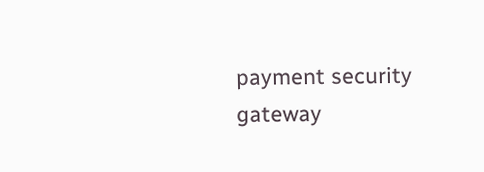payment security gateway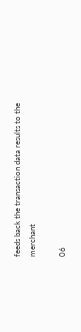feeds back the transaction data results to the merchant

06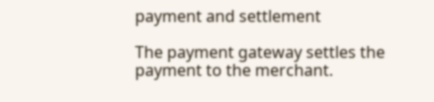payment and settlement

The payment gateway settles the payment to the merchant.